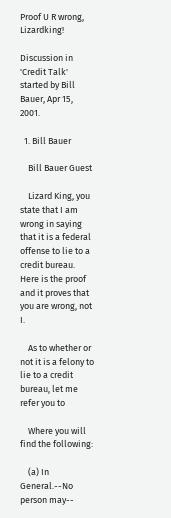Proof U R wrong, Lizardking!

Discussion in 'Credit Talk' started by Bill Bauer, Apr 15, 2001.

  1. Bill Bauer

    Bill Bauer Guest

    Lizard King, you state that I am wrong in saying that it is a federal offense to lie to a credit bureau. Here is the proof and it proves that you are wrong, not I.

    As to whether or not it is a felony to lie to a credit bureau, let me refer you to

    Where you will find the following:

    (a) In General.--No person may--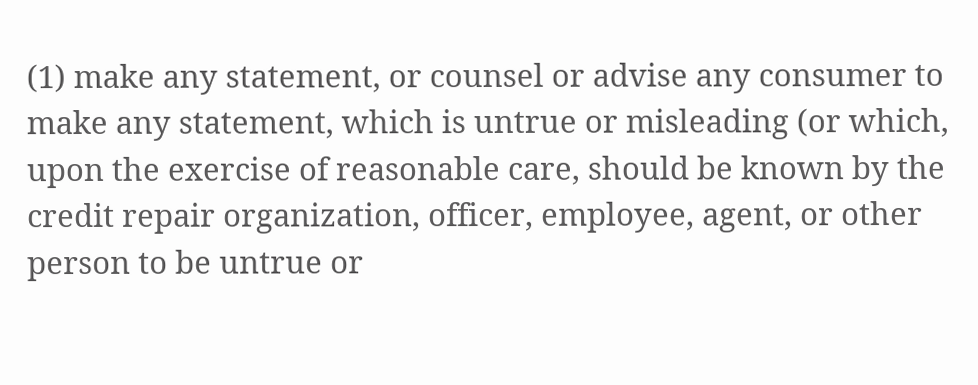(1) make any statement, or counsel or advise any consumer to make any statement, which is untrue or misleading (or which, upon the exercise of reasonable care, should be known by the credit repair organization, officer, employee, agent, or other person to be untrue or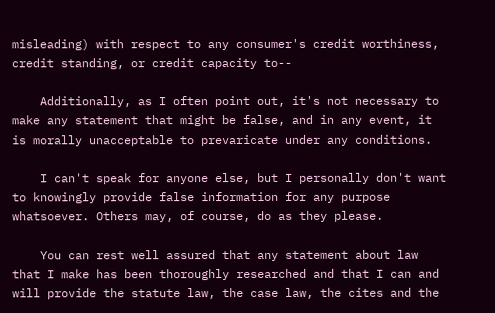misleading) with respect to any consumer's credit worthiness, credit standing, or credit capacity to--

    Additionally, as I often point out, it's not necessary to make any statement that might be false, and in any event, it is morally unacceptable to prevaricate under any conditions.

    I can't speak for anyone else, but I personally don't want to knowingly provide false information for any purpose whatsoever. Others may, of course, do as they please.

    You can rest well assured that any statement about law that I make has been thoroughly researched and that I can and will provide the statute law, the case law, the cites and the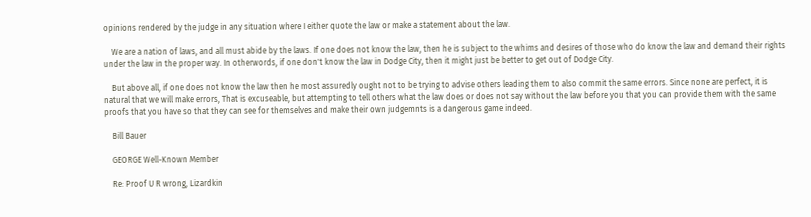opinions rendered by the judge in any situation where I either quote the law or make a statement about the law.

    We are a nation of laws, and all must abide by the laws. If one does not know the law, then he is subject to the whims and desires of those who do know the law and demand their rights under the law in the proper way. In otherwords, if one don't know the law in Dodge City, then it might just be better to get out of Dodge City.

    But above all, if one does not know the law then he most assuredly ought not to be trying to advise others leading them to also commit the same errors. Since none are perfect, it is natural that we will make errors, That is excuseable, but attempting to tell others what the law does or does not say without the law before you that you can provide them with the same proofs that you have so that they can see for themselves and make their own judgemnts is a dangerous game indeed.

    Bill Bauer

    GEORGE Well-Known Member

    Re: Proof U R wrong, Lizardkin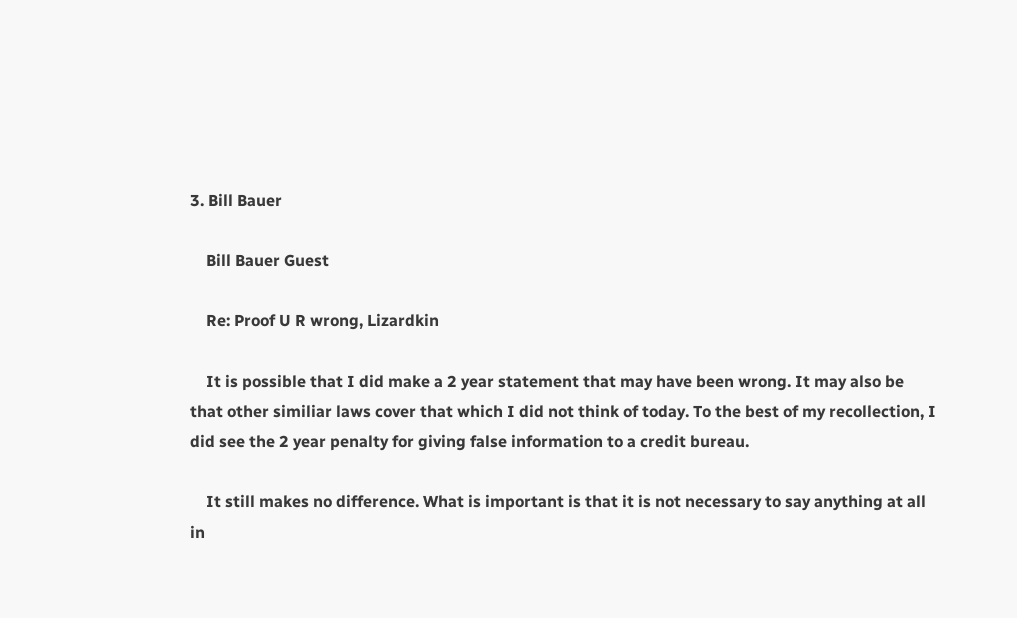3. Bill Bauer

    Bill Bauer Guest

    Re: Proof U R wrong, Lizardkin

    It is possible that I did make a 2 year statement that may have been wrong. It may also be that other similiar laws cover that which I did not think of today. To the best of my recollection, I did see the 2 year penalty for giving false information to a credit bureau.

    It still makes no difference. What is important is that it is not necessary to say anything at all in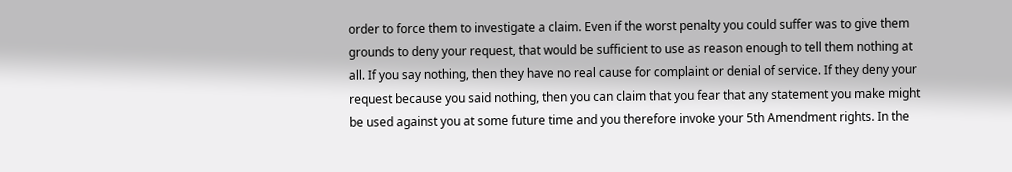order to force them to investigate a claim. Even if the worst penalty you could suffer was to give them grounds to deny your request, that would be sufficient to use as reason enough to tell them nothing at all. If you say nothing, then they have no real cause for complaint or denial of service. If they deny your request because you said nothing, then you can claim that you fear that any statement you make might be used against you at some future time and you therefore invoke your 5th Amendment rights. In the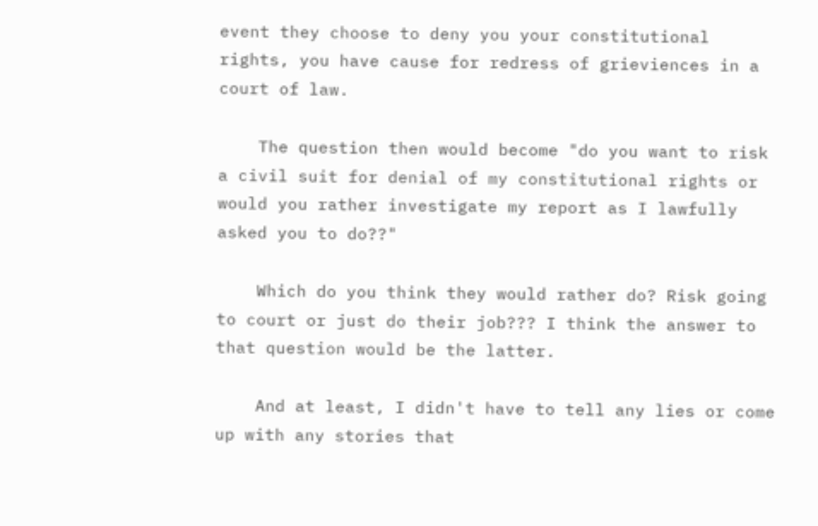event they choose to deny you your constitutional rights, you have cause for redress of grieviences in a court of law.

    The question then would become "do you want to risk a civil suit for denial of my constitutional rights or would you rather investigate my report as I lawfully asked you to do??"

    Which do you think they would rather do? Risk going to court or just do their job??? I think the answer to that question would be the latter.

    And at least, I didn't have to tell any lies or come up with any stories that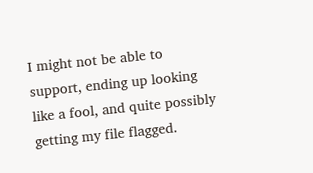I might not be able to support, ending up looking like a fool, and quite possibly getting my file flagged.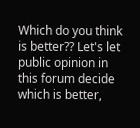Which do you think is better?? Let's let public opinion in this forum decide which is better,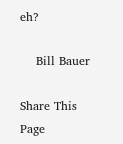eh?

    Bill Bauer

Share This Page